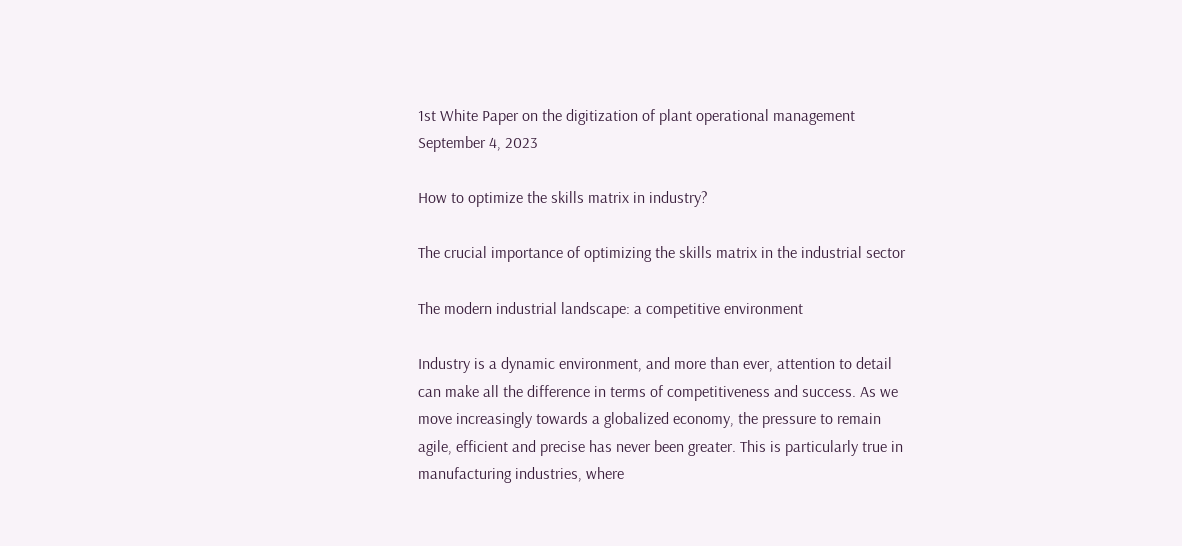1st White Paper on the digitization of plant operational management
September 4, 2023

How to optimize the skills matrix in industry?

The crucial importance of optimizing the skills matrix in the industrial sector

The modern industrial landscape: a competitive environment

Industry is a dynamic environment, and more than ever, attention to detail can make all the difference in terms of competitiveness and success. As we move increasingly towards a globalized economy, the pressure to remain agile, efficient and precise has never been greater. This is particularly true in manufacturing industries, where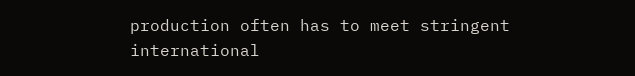production often has to meet stringent international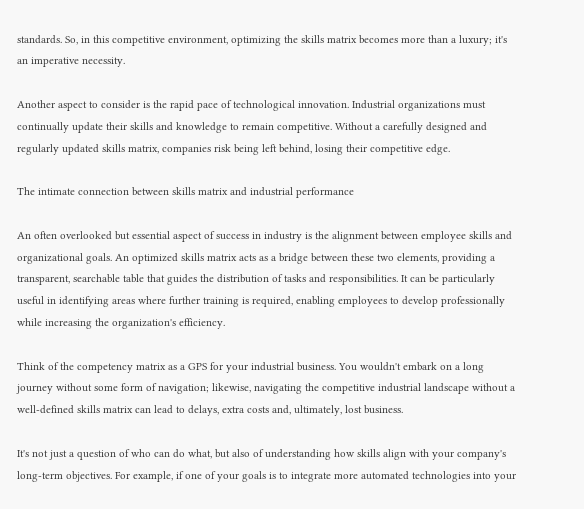standards. So, in this competitive environment, optimizing the skills matrix becomes more than a luxury; it's an imperative necessity.

Another aspect to consider is the rapid pace of technological innovation. Industrial organizations must continually update their skills and knowledge to remain competitive. Without a carefully designed and regularly updated skills matrix, companies risk being left behind, losing their competitive edge.

The intimate connection between skills matrix and industrial performance

An often overlooked but essential aspect of success in industry is the alignment between employee skills and organizational goals. An optimized skills matrix acts as a bridge between these two elements, providing a transparent, searchable table that guides the distribution of tasks and responsibilities. It can be particularly useful in identifying areas where further training is required, enabling employees to develop professionally while increasing the organization's efficiency.

Think of the competency matrix as a GPS for your industrial business. You wouldn't embark on a long journey without some form of navigation; likewise, navigating the competitive industrial landscape without a well-defined skills matrix can lead to delays, extra costs and, ultimately, lost business.

It's not just a question of who can do what, but also of understanding how skills align with your company's long-term objectives. For example, if one of your goals is to integrate more automated technologies into your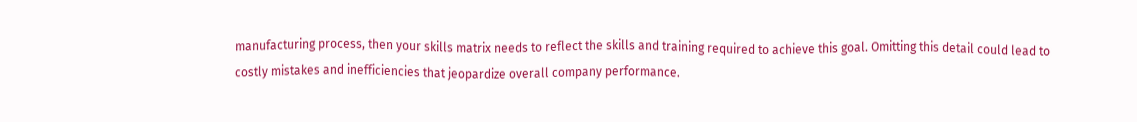manufacturing process, then your skills matrix needs to reflect the skills and training required to achieve this goal. Omitting this detail could lead to costly mistakes and inefficiencies that jeopardize overall company performance.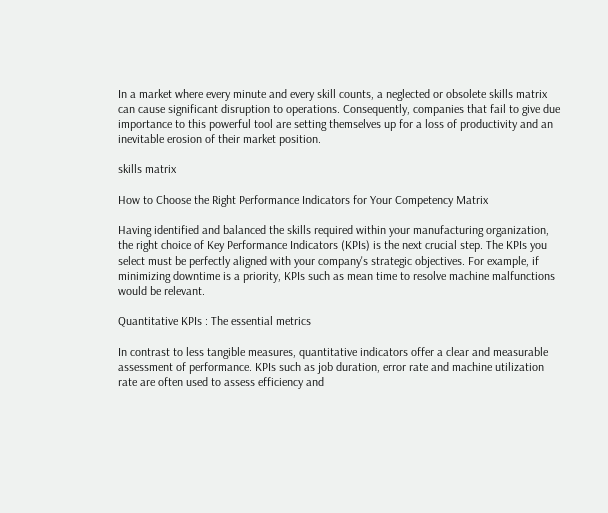In a market where every minute and every skill counts, a neglected or obsolete skills matrix can cause significant disruption to operations. Consequently, companies that fail to give due importance to this powerful tool are setting themselves up for a loss of productivity and an inevitable erosion of their market position.

skills matrix

How to Choose the Right Performance Indicators for Your Competency Matrix

Having identified and balanced the skills required within your manufacturing organization, the right choice of Key Performance Indicators (KPIs) is the next crucial step. The KPIs you select must be perfectly aligned with your company's strategic objectives. For example, if minimizing downtime is a priority, KPIs such as mean time to resolve machine malfunctions would be relevant.

Quantitative KPIs : The essential metrics

In contrast to less tangible measures, quantitative indicators offer a clear and measurable assessment of performance. KPIs such as job duration, error rate and machine utilization rate are often used to assess efficiency and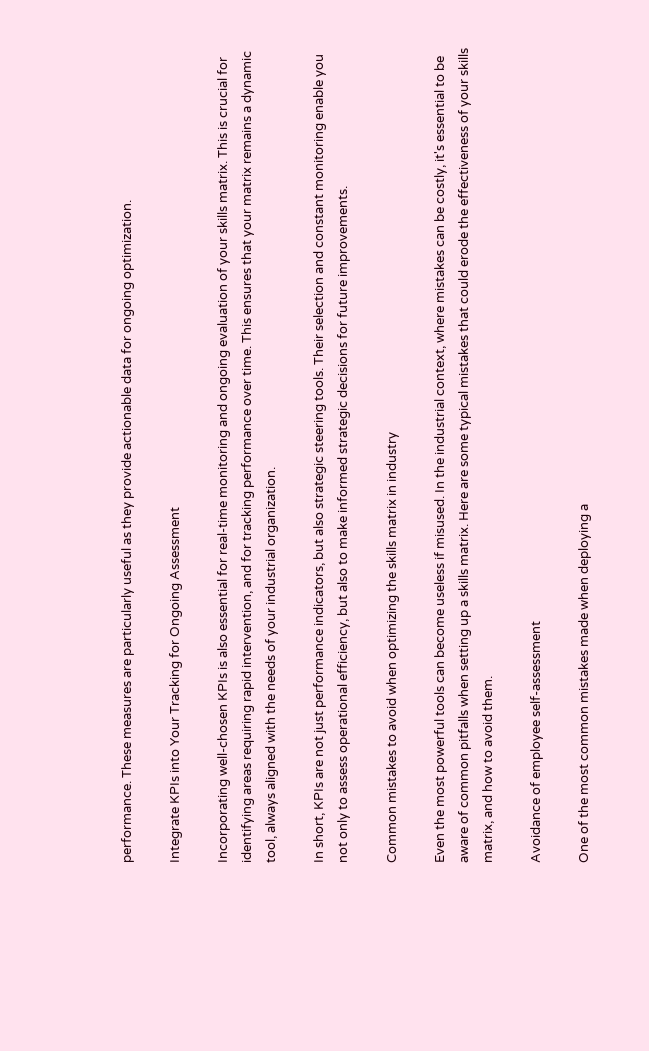performance. These measures are particularly useful as they provide actionable data for ongoing optimization.

Integrate KPIs into Your Tracking for Ongoing Assessment

Incorporating well-chosen KPIs is also essential for real-time monitoring and ongoing evaluation of your skills matrix. This is crucial for identifying areas requiring rapid intervention, and for tracking performance over time. This ensures that your matrix remains a dynamic tool, always aligned with the needs of your industrial organization.

In short, KPIs are not just performance indicators, but also strategic steering tools. Their selection and constant monitoring enable you not only to assess operational efficiency, but also to make informed strategic decisions for future improvements.

Common mistakes to avoid when optimizing the skills matrix in industry

Even the most powerful tools can become useless if misused. In the industrial context, where mistakes can be costly, it's essential to be aware of common pitfalls when setting up a skills matrix. Here are some typical mistakes that could erode the effectiveness of your skills matrix, and how to avoid them.

Avoidance of employee self-assessment

One of the most common mistakes made when deploying a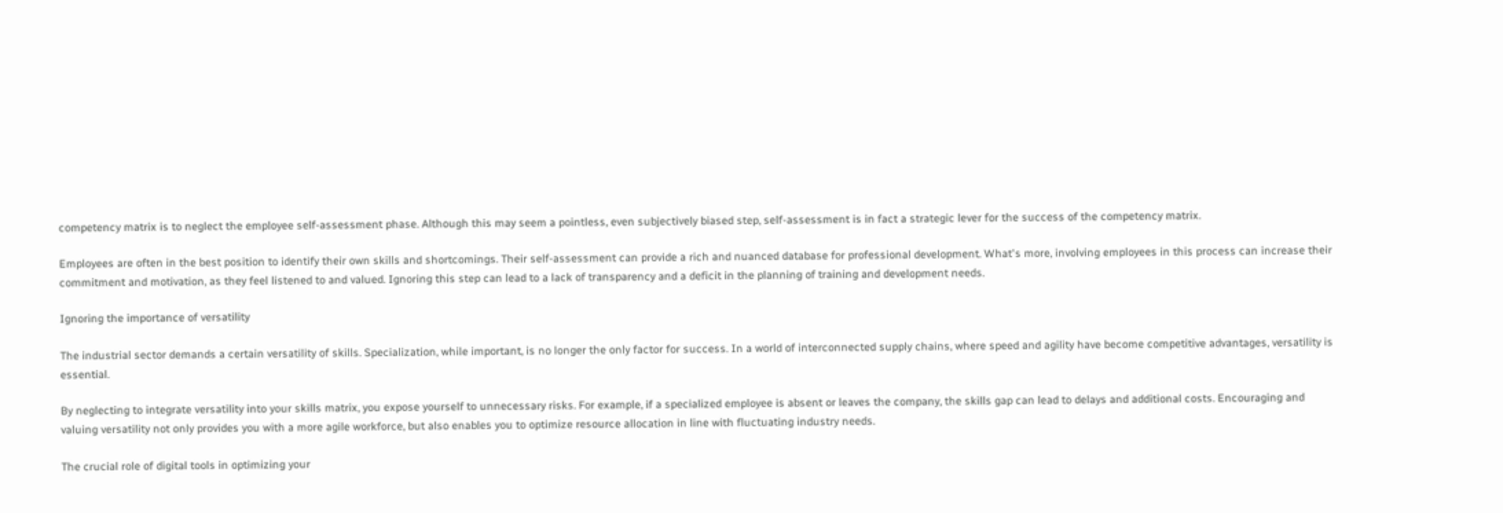competency matrix is to neglect the employee self-assessment phase. Although this may seem a pointless, even subjectively biased step, self-assessment is in fact a strategic lever for the success of the competency matrix.

Employees are often in the best position to identify their own skills and shortcomings. Their self-assessment can provide a rich and nuanced database for professional development. What's more, involving employees in this process can increase their commitment and motivation, as they feel listened to and valued. Ignoring this step can lead to a lack of transparency and a deficit in the planning of training and development needs.

Ignoring the importance of versatility

The industrial sector demands a certain versatility of skills. Specialization, while important, is no longer the only factor for success. In a world of interconnected supply chains, where speed and agility have become competitive advantages, versatility is essential.

By neglecting to integrate versatility into your skills matrix, you expose yourself to unnecessary risks. For example, if a specialized employee is absent or leaves the company, the skills gap can lead to delays and additional costs. Encouraging and valuing versatility not only provides you with a more agile workforce, but also enables you to optimize resource allocation in line with fluctuating industry needs.

The crucial role of digital tools in optimizing your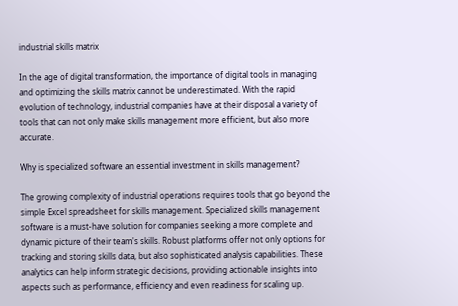industrial skills matrix

In the age of digital transformation, the importance of digital tools in managing and optimizing the skills matrix cannot be underestimated. With the rapid evolution of technology, industrial companies have at their disposal a variety of tools that can not only make skills management more efficient, but also more accurate.

Why is specialized software an essential investment in skills management?

The growing complexity of industrial operations requires tools that go beyond the simple Excel spreadsheet for skills management. Specialized skills management software is a must-have solution for companies seeking a more complete and dynamic picture of their team's skills. Robust platforms offer not only options for tracking and storing skills data, but also sophisticated analysis capabilities. These analytics can help inform strategic decisions, providing actionable insights into aspects such as performance, efficiency and even readiness for scaling up.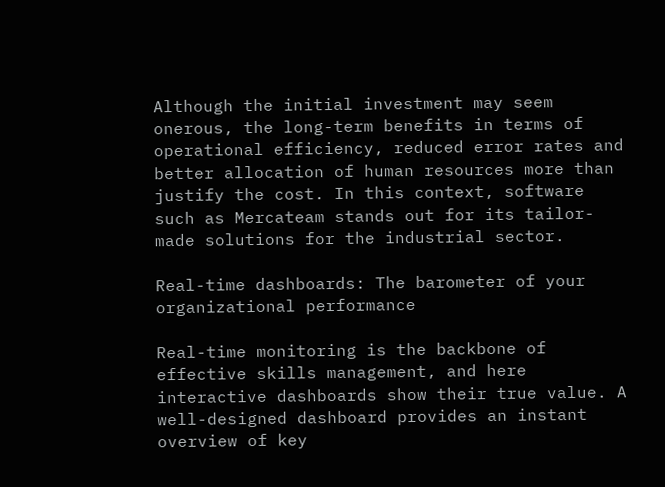Although the initial investment may seem onerous, the long-term benefits in terms of operational efficiency, reduced error rates and better allocation of human resources more than justify the cost. In this context, software such as Mercateam stands out for its tailor-made solutions for the industrial sector.

Real-time dashboards: The barometer of your organizational performance

Real-time monitoring is the backbone of effective skills management, and here interactive dashboards show their true value. A well-designed dashboard provides an instant overview of key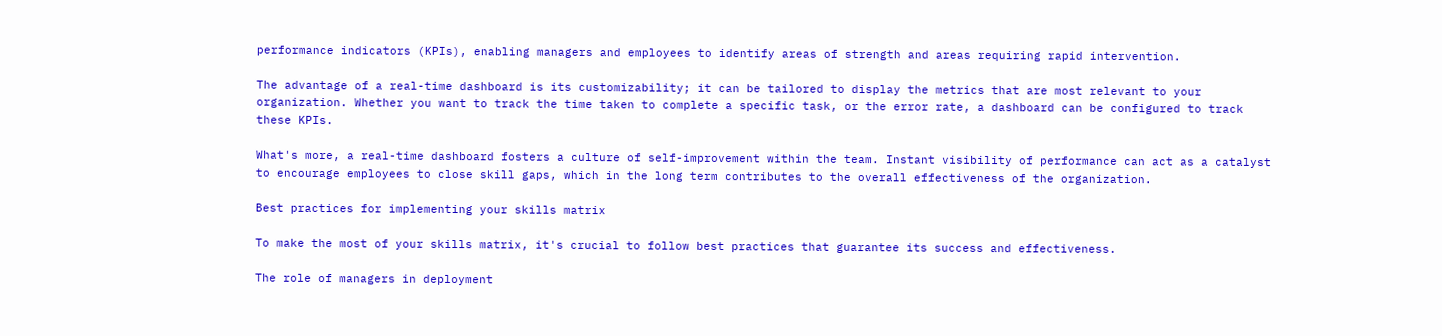performance indicators (KPIs), enabling managers and employees to identify areas of strength and areas requiring rapid intervention.

The advantage of a real-time dashboard is its customizability; it can be tailored to display the metrics that are most relevant to your organization. Whether you want to track the time taken to complete a specific task, or the error rate, a dashboard can be configured to track these KPIs.

What's more, a real-time dashboard fosters a culture of self-improvement within the team. Instant visibility of performance can act as a catalyst to encourage employees to close skill gaps, which in the long term contributes to the overall effectiveness of the organization.

Best practices for implementing your skills matrix

To make the most of your skills matrix, it's crucial to follow best practices that guarantee its success and effectiveness.

The role of managers in deployment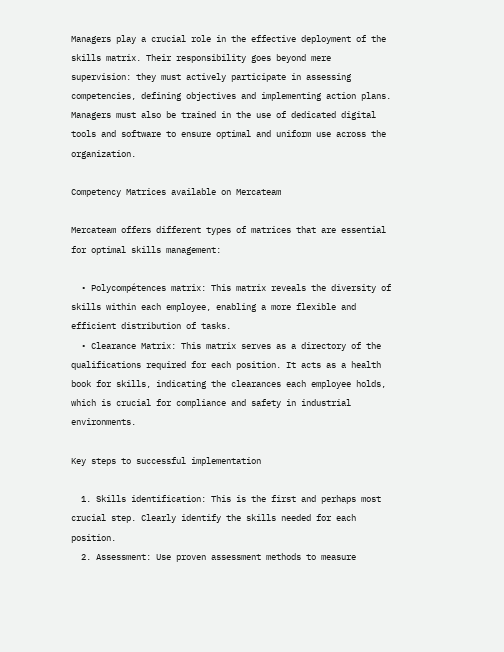Managers play a crucial role in the effective deployment of the skills matrix. Their responsibility goes beyond mere supervision: they must actively participate in assessing competencies, defining objectives and implementing action plans. Managers must also be trained in the use of dedicated digital tools and software to ensure optimal and uniform use across the organization.

Competency Matrices available on Mercateam

Mercateam offers different types of matrices that are essential for optimal skills management:

  • Polycompétences matrix: This matrix reveals the diversity of skills within each employee, enabling a more flexible and efficient distribution of tasks.
  • Clearance Matrix: This matrix serves as a directory of the qualifications required for each position. It acts as a health book for skills, indicating the clearances each employee holds, which is crucial for compliance and safety in industrial environments.

Key steps to successful implementation

  1. Skills identification: This is the first and perhaps most crucial step. Clearly identify the skills needed for each position.
  2. Assessment: Use proven assessment methods to measure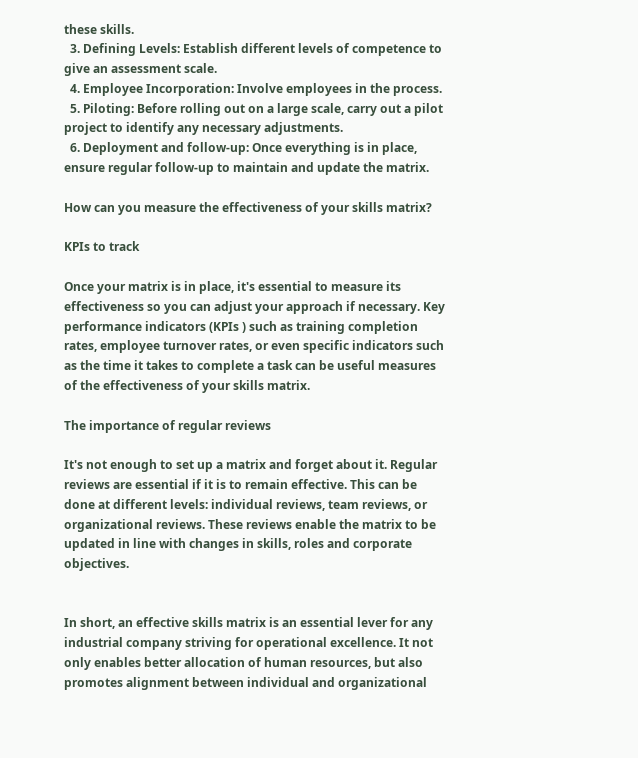these skills.
  3. Defining Levels: Establish different levels of competence to give an assessment scale.
  4. Employee Incorporation: Involve employees in the process.
  5. Piloting: Before rolling out on a large scale, carry out a pilot project to identify any necessary adjustments.
  6. Deployment and follow-up: Once everything is in place, ensure regular follow-up to maintain and update the matrix.

How can you measure the effectiveness of your skills matrix?

KPIs to track

Once your matrix is in place, it's essential to measure its effectiveness so you can adjust your approach if necessary. Key performance indicators (KPIs ) such as training completion rates, employee turnover rates, or even specific indicators such as the time it takes to complete a task can be useful measures of the effectiveness of your skills matrix.

The importance of regular reviews

It's not enough to set up a matrix and forget about it. Regular reviews are essential if it is to remain effective. This can be done at different levels: individual reviews, team reviews, or organizational reviews. These reviews enable the matrix to be updated in line with changes in skills, roles and corporate objectives.


In short, an effective skills matrix is an essential lever for any industrial company striving for operational excellence. It not only enables better allocation of human resources, but also promotes alignment between individual and organizational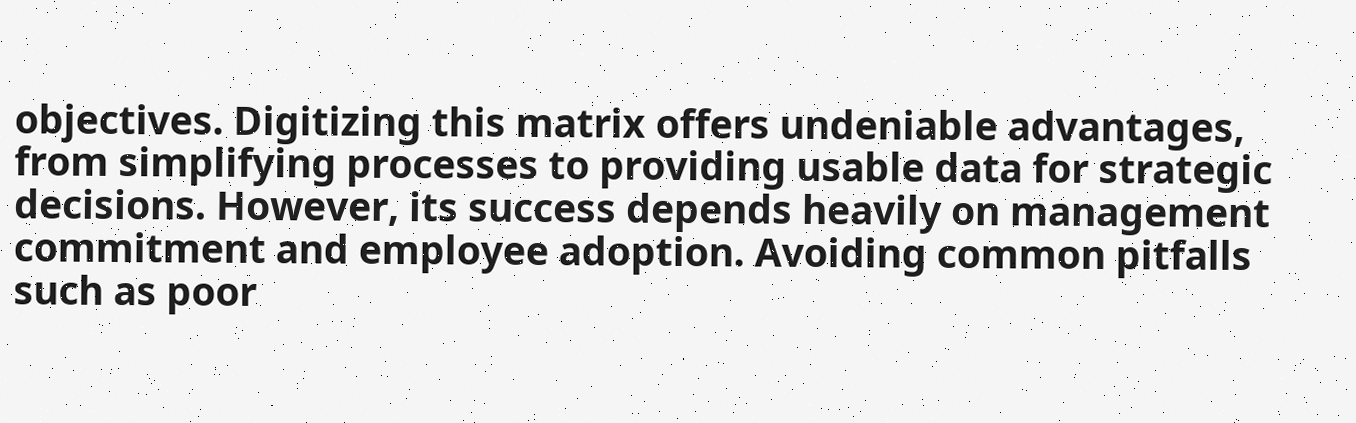objectives. Digitizing this matrix offers undeniable advantages, from simplifying processes to providing usable data for strategic decisions. However, its success depends heavily on management commitment and employee adoption. Avoiding common pitfalls such as poor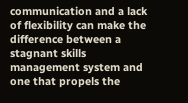communication and a lack of flexibility can make the difference between a stagnant skills management system and one that propels the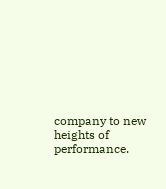company to new heights of performance.